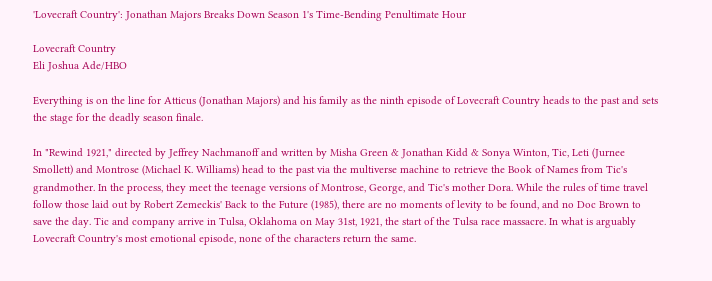'Lovecraft Country': Jonathan Majors Breaks Down Season 1's Time-Bending Penultimate Hour

Lovecraft Country
Eli Joshua Ade/HBO

Everything is on the line for Atticus (Jonathan Majors) and his family as the ninth episode of Lovecraft Country heads to the past and sets the stage for the deadly season finale.

In "Rewind 1921," directed by Jeffrey Nachmanoff and written by Misha Green & Jonathan Kidd & Sonya Winton, Tic, Leti (Jurnee Smollett) and Montrose (Michael K. Williams) head to the past via the multiverse machine to retrieve the Book of Names from Tic's grandmother. In the process, they meet the teenage versions of Montrose, George, and Tic's mother Dora. While the rules of time travel follow those laid out by Robert Zemeckis' Back to the Future (1985), there are no moments of levity to be found, and no Doc Brown to save the day. Tic and company arrive in Tulsa, Oklahoma on May 31st, 1921, the start of the Tulsa race massacre. In what is arguably Lovecraft Country's most emotional episode, none of the characters return the same.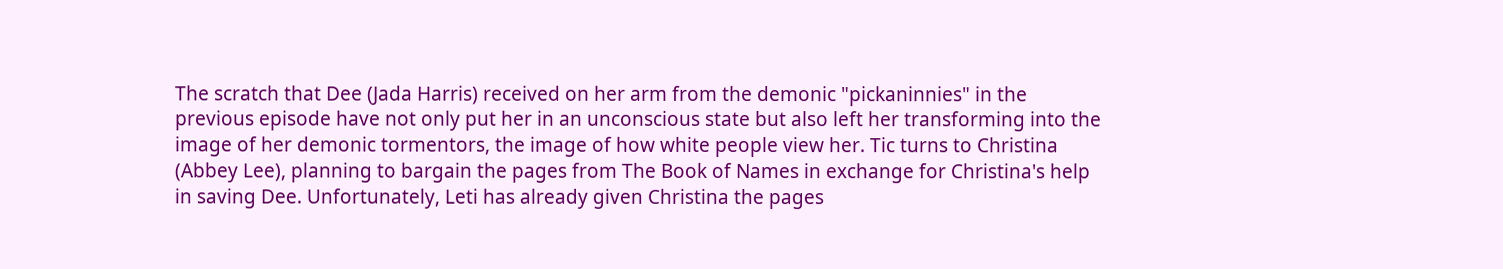The scratch that Dee (Jada Harris) received on her arm from the demonic "pickaninnies" in the previous episode have not only put her in an unconscious state but also left her transforming into the image of her demonic tormentors, the image of how white people view her. Tic turns to Christina (Abbey Lee), planning to bargain the pages from The Book of Names in exchange for Christina's help in saving Dee. Unfortunately, Leti has already given Christina the pages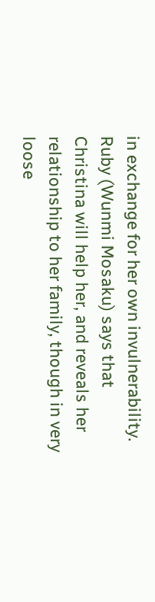in exchange for her own invulnerability. Ruby (Wunmi Mosaku) says that Christina will help her, and reveals her relationship to her family, though in very loose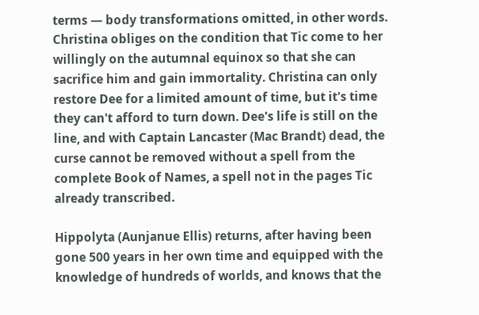terms — body transformations omitted, in other words. Christina obliges on the condition that Tic come to her willingly on the autumnal equinox so that she can sacrifice him and gain immortality. Christina can only restore Dee for a limited amount of time, but it's time they can't afford to turn down. Dee's life is still on the line, and with Captain Lancaster (Mac Brandt) dead, the curse cannot be removed without a spell from the complete Book of Names, a spell not in the pages Tic already transcribed.

Hippolyta (Aunjanue Ellis) returns, after having been gone 500 years in her own time and equipped with the knowledge of hundreds of worlds, and knows that the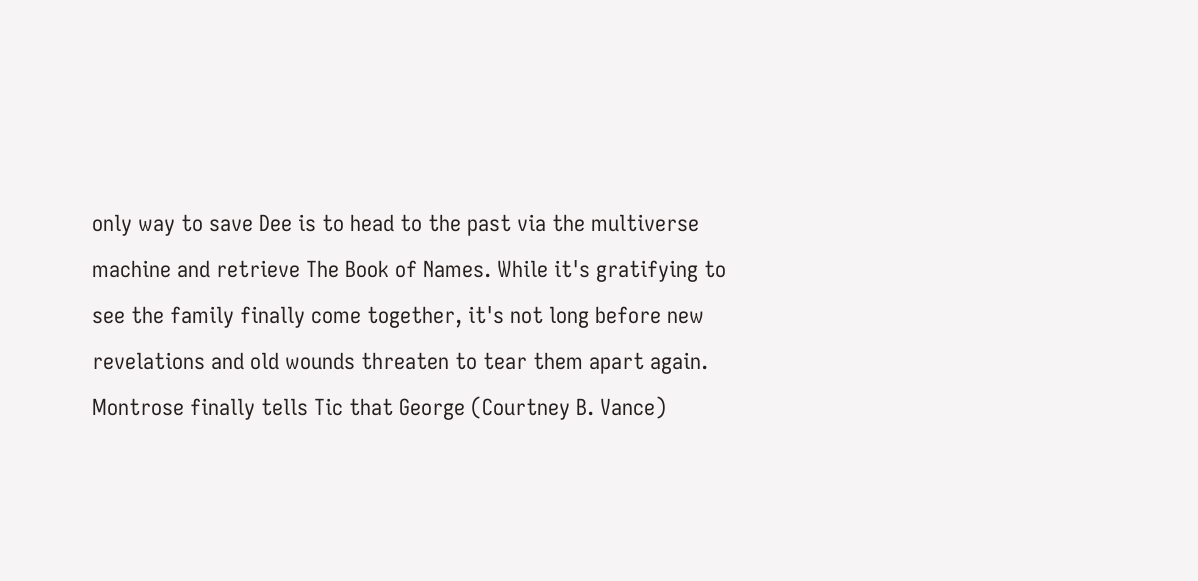only way to save Dee is to head to the past via the multiverse machine and retrieve The Book of Names. While it's gratifying to see the family finally come together, it's not long before new revelations and old wounds threaten to tear them apart again. Montrose finally tells Tic that George (Courtney B. Vance)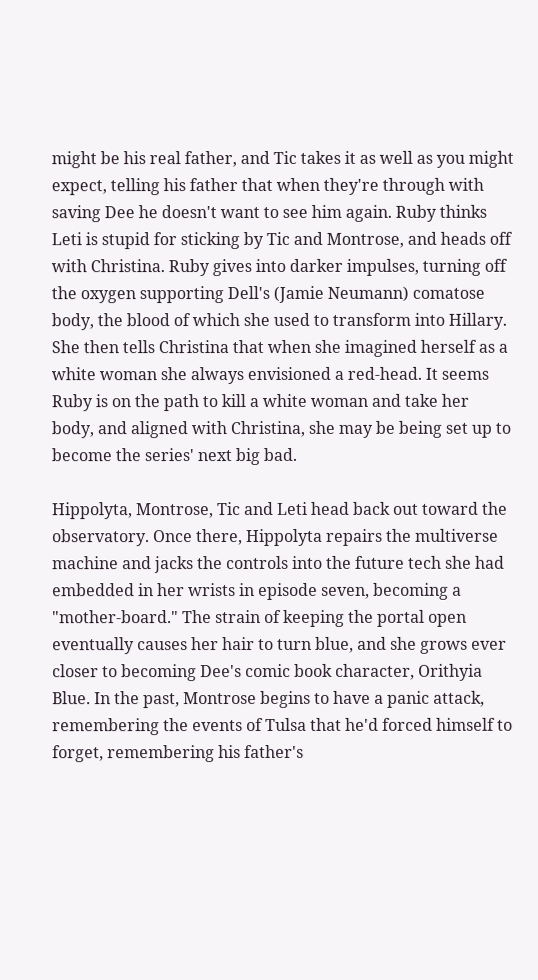might be his real father, and Tic takes it as well as you might expect, telling his father that when they're through with saving Dee he doesn't want to see him again. Ruby thinks Leti is stupid for sticking by Tic and Montrose, and heads off with Christina. Ruby gives into darker impulses, turning off the oxygen supporting Dell's (Jamie Neumann) comatose body, the blood of which she used to transform into Hillary. She then tells Christina that when she imagined herself as a white woman she always envisioned a red-head. It seems Ruby is on the path to kill a white woman and take her body, and aligned with Christina, she may be being set up to become the series' next big bad.

Hippolyta, Montrose, Tic and Leti head back out toward the observatory. Once there, Hippolyta repairs the multiverse machine and jacks the controls into the future tech she had embedded in her wrists in episode seven, becoming a "mother-board." The strain of keeping the portal open eventually causes her hair to turn blue, and she grows ever closer to becoming Dee's comic book character, Orithyia Blue. In the past, Montrose begins to have a panic attack, remembering the events of Tulsa that he'd forced himself to forget, remembering his father's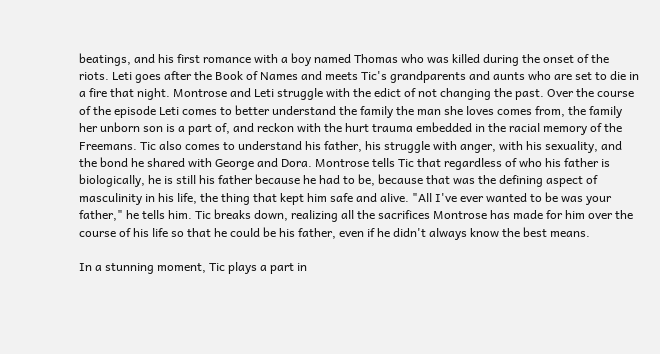beatings, and his first romance with a boy named Thomas who was killed during the onset of the riots. Leti goes after the Book of Names and meets Tic's grandparents and aunts who are set to die in a fire that night. Montrose and Leti struggle with the edict of not changing the past. Over the course of the episode Leti comes to better understand the family the man she loves comes from, the family her unborn son is a part of, and reckon with the hurt trauma embedded in the racial memory of the Freemans. Tic also comes to understand his father, his struggle with anger, with his sexuality, and the bond he shared with George and Dora. Montrose tells Tic that regardless of who his father is biologically, he is still his father because he had to be, because that was the defining aspect of masculinity in his life, the thing that kept him safe and alive. "All I've ever wanted to be was your father," he tells him. Tic breaks down, realizing all the sacrifices Montrose has made for him over the course of his life so that he could be his father, even if he didn't always know the best means.

In a stunning moment, Tic plays a part in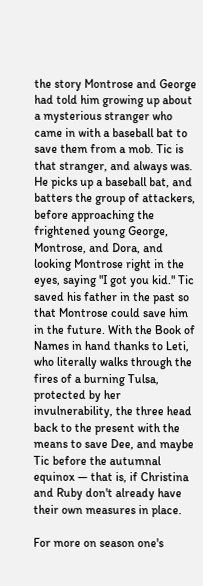the story Montrose and George had told him growing up about a mysterious stranger who came in with a baseball bat to save them from a mob. Tic is that stranger, and always was. He picks up a baseball bat, and batters the group of attackers, before approaching the frightened young George, Montrose, and Dora, and looking Montrose right in the eyes, saying "I got you kid." Tic saved his father in the past so that Montrose could save him in the future. With the Book of Names in hand thanks to Leti, who literally walks through the fires of a burning Tulsa, protected by her invulnerability, the three head back to the present with the means to save Dee, and maybe Tic before the autumnal equinox — that is, if Christina and Ruby don't already have their own measures in place.

For more on season one's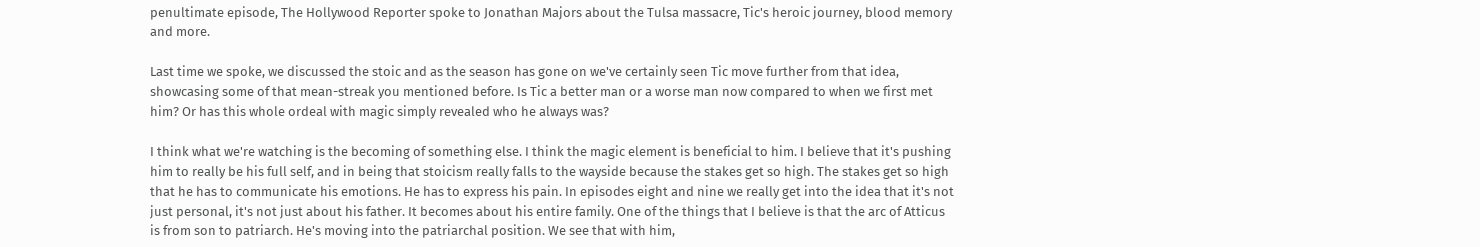penultimate episode, The Hollywood Reporter spoke to Jonathan Majors about the Tulsa massacre, Tic's heroic journey, blood memory and more.

Last time we spoke, we discussed the stoic and as the season has gone on we've certainly seen Tic move further from that idea, showcasing some of that mean-streak you mentioned before. Is Tic a better man or a worse man now compared to when we first met him? Or has this whole ordeal with magic simply revealed who he always was?

I think what we're watching is the becoming of something else. I think the magic element is beneficial to him. I believe that it's pushing him to really be his full self, and in being that stoicism really falls to the wayside because the stakes get so high. The stakes get so high that he has to communicate his emotions. He has to express his pain. In episodes eight and nine we really get into the idea that it's not just personal, it's not just about his father. It becomes about his entire family. One of the things that I believe is that the arc of Atticus is from son to patriarch. He's moving into the patriarchal position. We see that with him,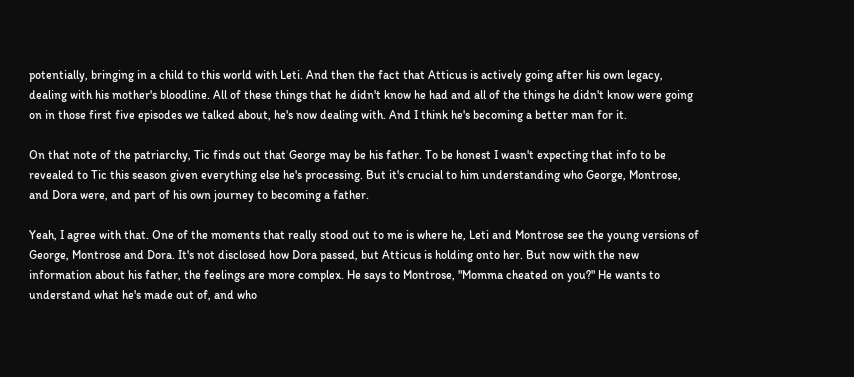potentially, bringing in a child to this world with Leti. And then the fact that Atticus is actively going after his own legacy, dealing with his mother's bloodline. All of these things that he didn't know he had and all of the things he didn't know were going on in those first five episodes we talked about, he's now dealing with. And I think he's becoming a better man for it.

On that note of the patriarchy, Tic finds out that George may be his father. To be honest I wasn't expecting that info to be revealed to Tic this season given everything else he's processing. But it's crucial to him understanding who George, Montrose, and Dora were, and part of his own journey to becoming a father.

Yeah, I agree with that. One of the moments that really stood out to me is where he, Leti and Montrose see the young versions of George, Montrose and Dora. It's not disclosed how Dora passed, but Atticus is holding onto her. But now with the new information about his father, the feelings are more complex. He says to Montrose, "Momma cheated on you?" He wants to understand what he's made out of, and who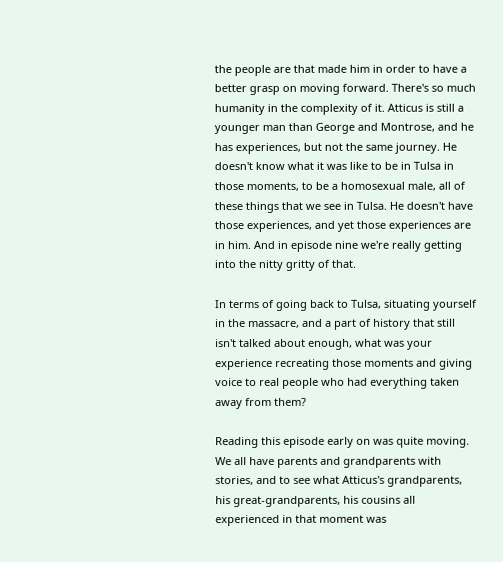the people are that made him in order to have a better grasp on moving forward. There's so much humanity in the complexity of it. Atticus is still a younger man than George and Montrose, and he has experiences, but not the same journey. He doesn't know what it was like to be in Tulsa in those moments, to be a homosexual male, all of these things that we see in Tulsa. He doesn't have those experiences, and yet those experiences are in him. And in episode nine we're really getting into the nitty gritty of that.

In terms of going back to Tulsa, situating yourself in the massacre, and a part of history that still isn't talked about enough, what was your experience recreating those moments and giving voice to real people who had everything taken away from them?

Reading this episode early on was quite moving. We all have parents and grandparents with stories, and to see what Atticus's grandparents, his great-grandparents, his cousins all experienced in that moment was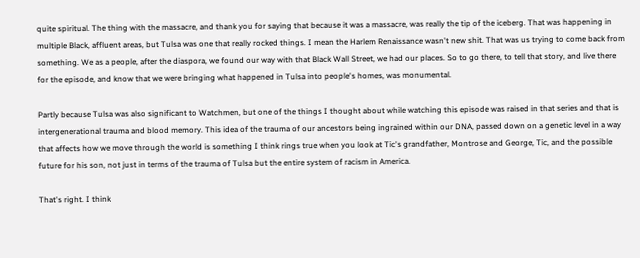quite spiritual. The thing with the massacre, and thank you for saying that because it was a massacre, was really the tip of the iceberg. That was happening in multiple Black, affluent areas, but Tulsa was one that really rocked things. I mean the Harlem Renaissance wasn't new shit. That was us trying to come back from something. We as a people, after the diaspora, we found our way with that Black Wall Street, we had our places. So to go there, to tell that story, and live there for the episode, and know that we were bringing what happened in Tulsa into people's homes, was monumental.

Partly because Tulsa was also significant to Watchmen, but one of the things I thought about while watching this episode was raised in that series and that is intergenerational trauma and blood memory. This idea of the trauma of our ancestors being ingrained within our DNA, passed down on a genetic level in a way that affects how we move through the world is something I think rings true when you look at Tic's grandfather, Montrose and George, Tic, and the possible future for his son, not just in terms of the trauma of Tulsa but the entire system of racism in America.

That's right. I think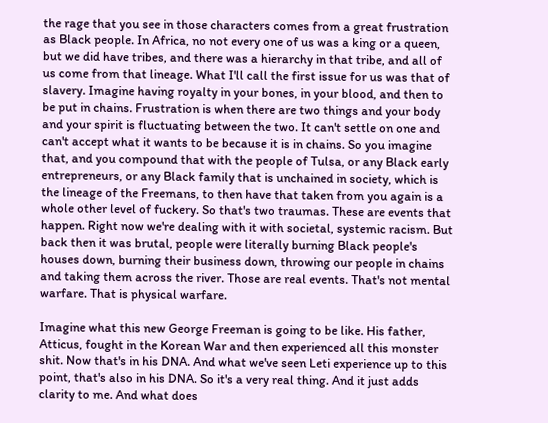the rage that you see in those characters comes from a great frustration as Black people. In Africa, no not every one of us was a king or a queen, but we did have tribes, and there was a hierarchy in that tribe, and all of us come from that lineage. What I'll call the first issue for us was that of slavery. Imagine having royalty in your bones, in your blood, and then to be put in chains. Frustration is when there are two things and your body and your spirit is fluctuating between the two. It can't settle on one and can't accept what it wants to be because it is in chains. So you imagine that, and you compound that with the people of Tulsa, or any Black early entrepreneurs, or any Black family that is unchained in society, which is the lineage of the Freemans, to then have that taken from you again is a whole other level of fuckery. So that's two traumas. These are events that happen. Right now we're dealing with it with societal, systemic racism. But back then it was brutal, people were literally burning Black people's houses down, burning their business down, throwing our people in chains and taking them across the river. Those are real events. That's not mental warfare. That is physical warfare.

Imagine what this new George Freeman is going to be like. His father, Atticus, fought in the Korean War and then experienced all this monster shit. Now that's in his DNA. And what we've seen Leti experience up to this point, that's also in his DNA. So it's a very real thing. And it just adds clarity to me. And what does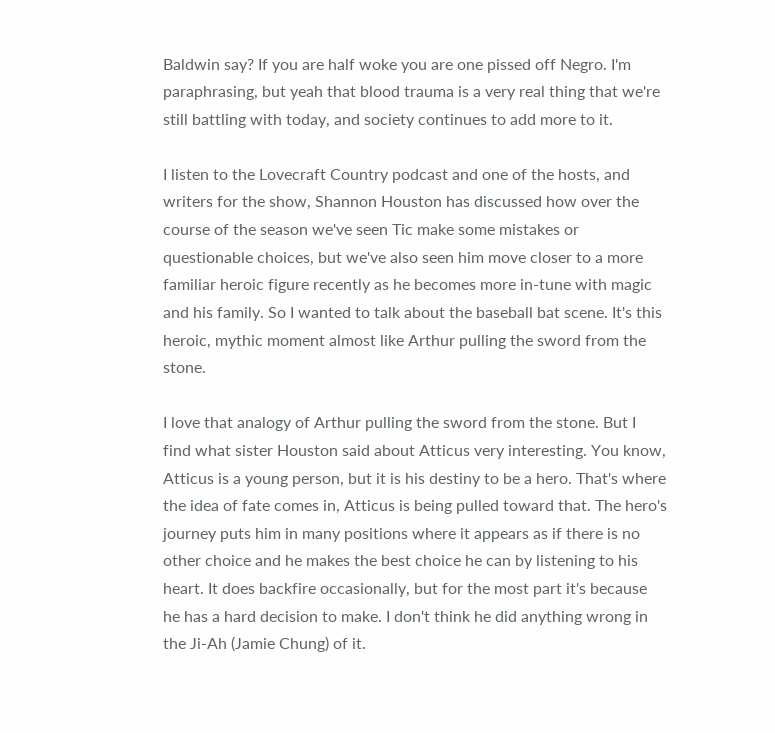Baldwin say? If you are half woke you are one pissed off Negro. I'm paraphrasing, but yeah that blood trauma is a very real thing that we're still battling with today, and society continues to add more to it.

I listen to the Lovecraft Country podcast and one of the hosts, and writers for the show, Shannon Houston has discussed how over the course of the season we've seen Tic make some mistakes or questionable choices, but we've also seen him move closer to a more familiar heroic figure recently as he becomes more in-tune with magic and his family. So I wanted to talk about the baseball bat scene. It's this heroic, mythic moment almost like Arthur pulling the sword from the stone.

I love that analogy of Arthur pulling the sword from the stone. But I find what sister Houston said about Atticus very interesting. You know, Atticus is a young person, but it is his destiny to be a hero. That's where the idea of fate comes in, Atticus is being pulled toward that. The hero's journey puts him in many positions where it appears as if there is no other choice and he makes the best choice he can by listening to his heart. It does backfire occasionally, but for the most part it's because he has a hard decision to make. I don't think he did anything wrong in the Ji-Ah (Jamie Chung) of it.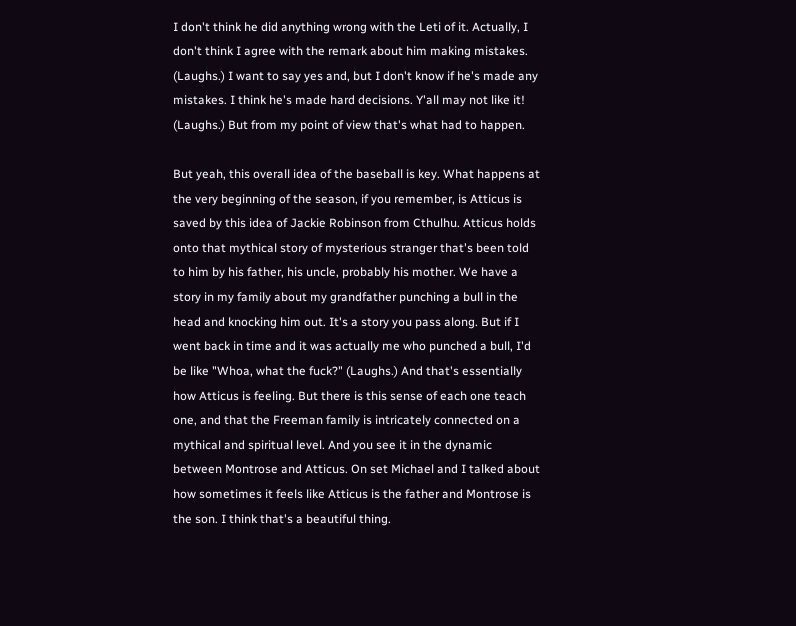I don't think he did anything wrong with the Leti of it. Actually, I don't think I agree with the remark about him making mistakes. (Laughs.) I want to say yes and, but I don't know if he's made any mistakes. I think he's made hard decisions. Y'all may not like it! (Laughs.) But from my point of view that's what had to happen.

But yeah, this overall idea of the baseball is key. What happens at the very beginning of the season, if you remember, is Atticus is saved by this idea of Jackie Robinson from Cthulhu. Atticus holds onto that mythical story of mysterious stranger that's been told to him by his father, his uncle, probably his mother. We have a story in my family about my grandfather punching a bull in the head and knocking him out. It's a story you pass along. But if I went back in time and it was actually me who punched a bull, I'd be like "Whoa, what the fuck?" (Laughs.) And that's essentially how Atticus is feeling. But there is this sense of each one teach one, and that the Freeman family is intricately connected on a mythical and spiritual level. And you see it in the dynamic between Montrose and Atticus. On set Michael and I talked about how sometimes it feels like Atticus is the father and Montrose is the son. I think that's a beautiful thing.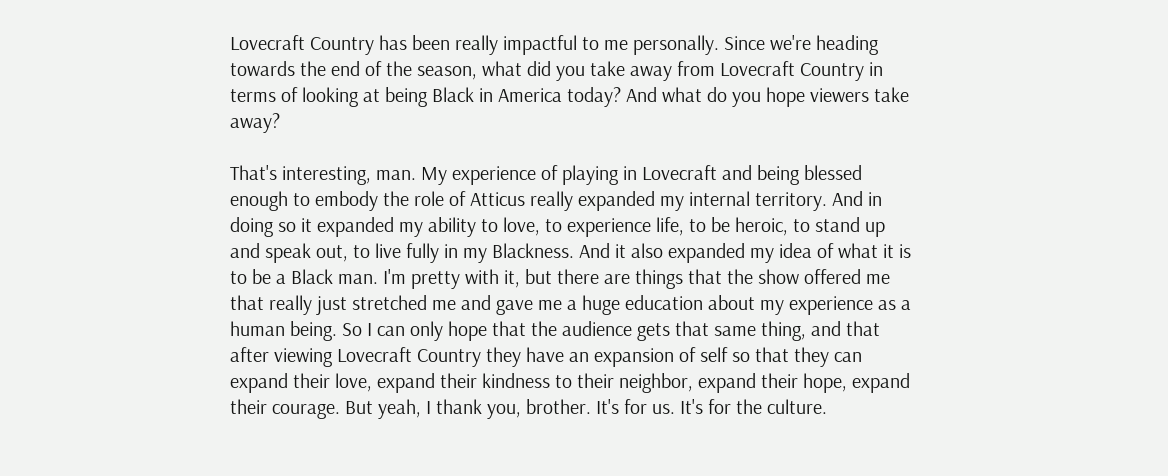Lovecraft Country has been really impactful to me personally. Since we're heading towards the end of the season, what did you take away from Lovecraft Country in terms of looking at being Black in America today? And what do you hope viewers take away?

That's interesting, man. My experience of playing in Lovecraft and being blessed enough to embody the role of Atticus really expanded my internal territory. And in doing so it expanded my ability to love, to experience life, to be heroic, to stand up and speak out, to live fully in my Blackness. And it also expanded my idea of what it is to be a Black man. I'm pretty with it, but there are things that the show offered me that really just stretched me and gave me a huge education about my experience as a human being. So I can only hope that the audience gets that same thing, and that after viewing Lovecraft Country they have an expansion of self so that they can expand their love, expand their kindness to their neighbor, expand their hope, expand their courage. But yeah, I thank you, brother. It's for us. It's for the culture.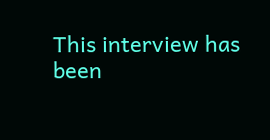This interview has been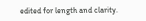edited for length and clarity.